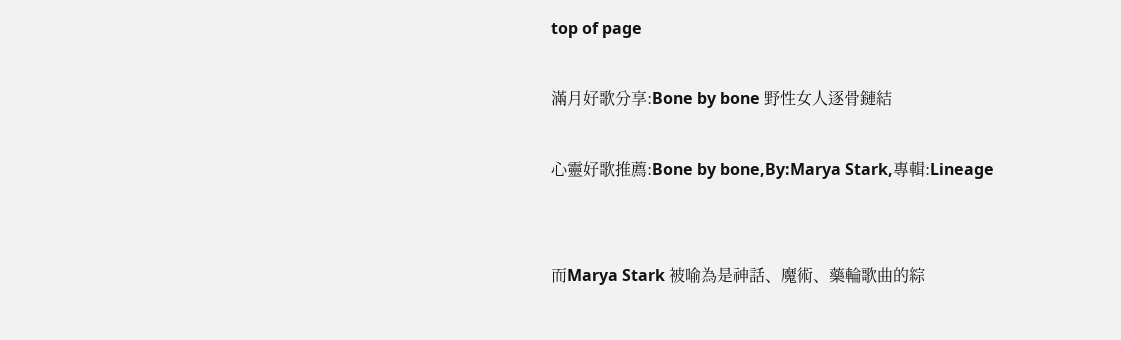top of page

滿月好歌分享:Bone by bone 野性女人逐骨鏈結

心靈好歌推薦:Bone by bone,By:Marya Stark,專輯:Lineage


而Marya Stark 被喻為是神話、魔術、藥輪歌曲的綜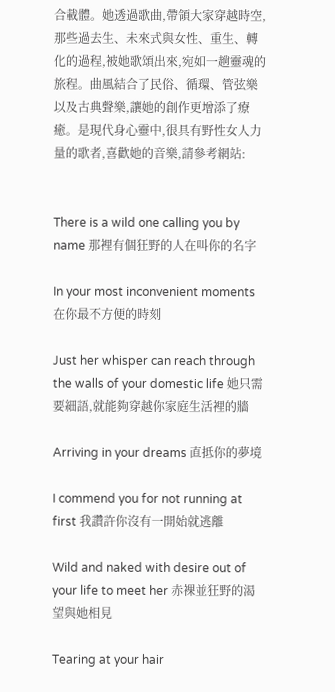合載體。她透過歌曲,帶領大家穿越時空,那些過去生、未來式與女性、重生、轉化的過程,被她歌頌出來,宛如一趟靈魂的旅程。曲風結合了民俗、循環、管弦樂以及古典聲樂,讓她的創作更增添了療癒。是現代身心靈中,很具有野性女人力量的歌者,喜歡她的音樂,請參考網站:


There is a wild one calling you by name 那裡有個狂野的人在叫你的名字

In your most inconvenient moments 在你最不方便的時刻

Just her whisper can reach through the walls of your domestic life 她只需要細語,就能夠穿越你家庭生活裡的牆

Arriving in your dreams 直抵你的夢境

I commend you for not running at first 我讚許你沒有一開始就逃離

Wild and naked with desire out of your life to meet her 赤裸並狂野的渴望與她相見

Tearing at your hair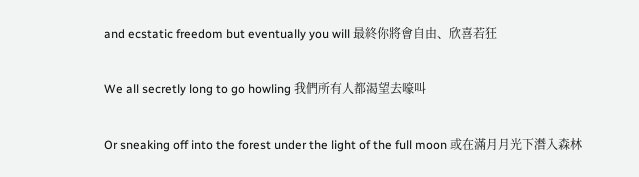and ecstatic freedom but eventually you will 最終你將會自由、欣喜若狂

We all secretly long to go howling 我們所有人都渴望去嚎叫

Or sneaking off into the forest under the light of the full moon 或在滿月月光下潛入森林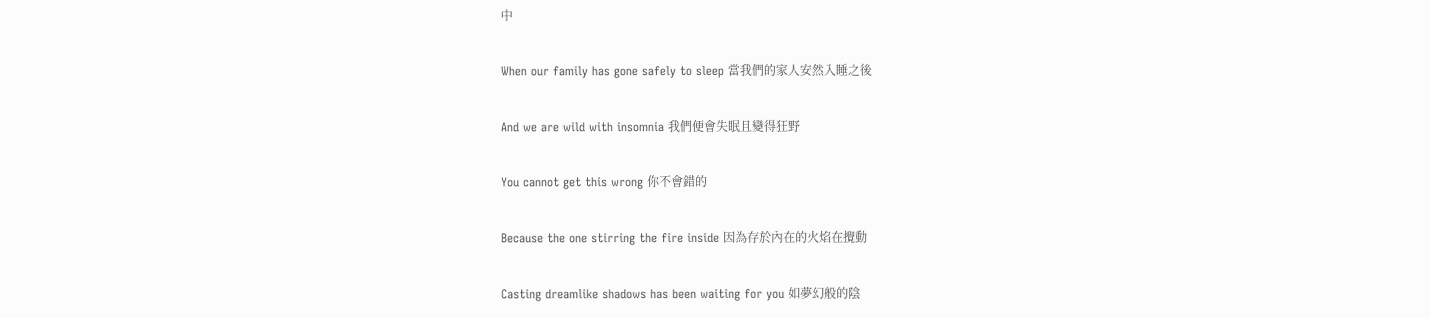中

When our family has gone safely to sleep 當我們的家人安然入睡之後

And we are wild with insomnia 我們便會失眠且變得狂野

You cannot get this wrong 你不會錯的

Because the one stirring the fire inside 因為存於內在的火焰在攪動

Casting dreamlike shadows has been waiting for you 如夢幻般的陰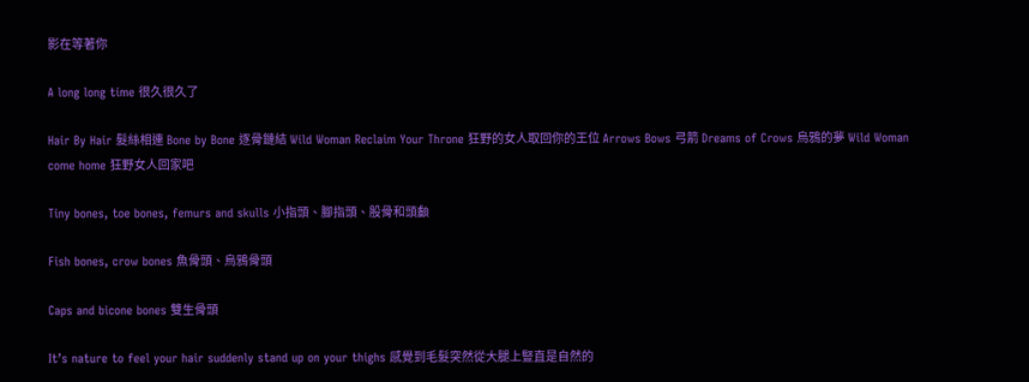影在等著你

A long long time 很久很久了

Hair By Hair 髮絲相連 Bone by Bone 逐骨鏈結 Wild Woman Reclaim Your Throne 狂野的女人取回你的王位 Arrows Bows 弓箭 Dreams of Crows 烏鴉的夢 Wild Woman come home 狂野女人回家吧

Tiny bones, toe bones, femurs and skulls 小指頭、腳指頭、股骨和頭顱

Fish bones, crow bones 魚骨頭、烏鴉骨頭

Caps and bicone bones 雙生骨頭

It’s nature to feel your hair suddenly stand up on your thighs 感覺到毛髮突然從大腿上豎直是自然的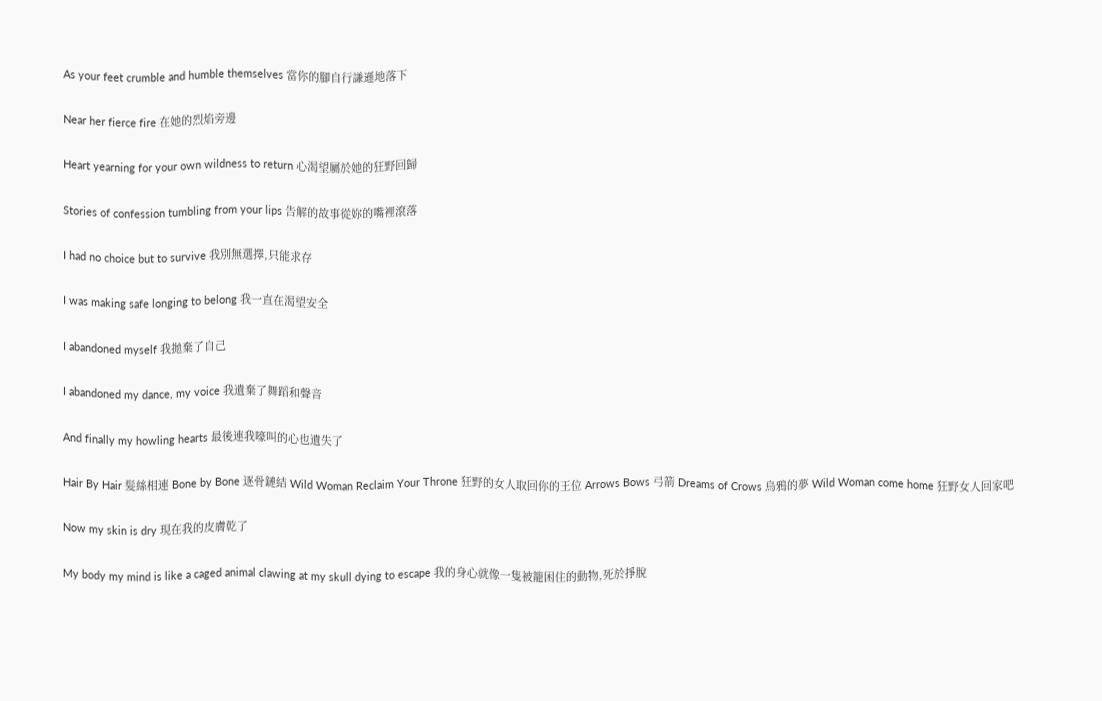As your feet crumble and humble themselves 當你的腳自行謙遜地落下

Near her fierce fire 在她的烈焰旁邊

Heart yearning for your own wildness to return 心渴望屬於她的狂野回歸

Stories of confession tumbling from your lips 告解的故事從妳的嘴裡滾落

I had no choice but to survive 我別無選擇,只能求存

I was making safe longing to belong 我一直在渴望安全

I abandoned myself 我拋棄了自己

I abandoned my dance, my voice 我遺棄了舞蹈和聲音

And finally my howling hearts 最後連我嚎叫的心也遺失了

Hair By Hair 髮絲相連 Bone by Bone 逐骨鏈結 Wild Woman Reclaim Your Throne 狂野的女人取回你的王位 Arrows Bows 弓箭 Dreams of Crows 烏鴉的夢 Wild Woman come home 狂野女人回家吧

Now my skin is dry 現在我的皮膚乾了

My body my mind is like a caged animal clawing at my skull dying to escape 我的身心就像一隻被籠困住的動物,死於掙脫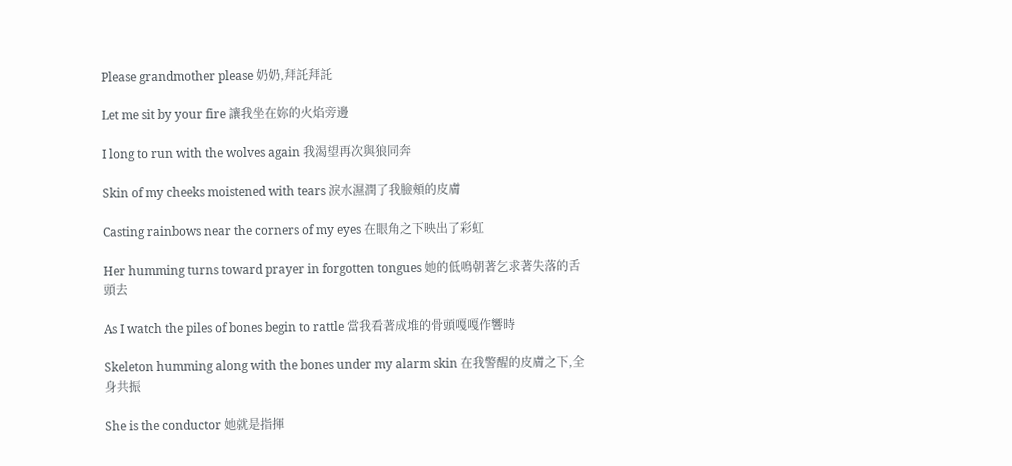Please grandmother please 奶奶,拜託拜託

Let me sit by your fire 讓我坐在妳的火焰旁邊

I long to run with the wolves again 我渴望再次與狼同奔

Skin of my cheeks moistened with tears 淚水濕潤了我臉頰的皮膚

Casting rainbows near the corners of my eyes 在眼角之下映出了彩虹

Her humming turns toward prayer in forgotten tongues 她的低鳴朝著乞求著失落的舌頭去

As I watch the piles of bones begin to rattle 當我看著成堆的骨頭嘎嘎作響時

Skeleton humming along with the bones under my alarm skin 在我警醒的皮膚之下,全身共振

She is the conductor 她就是指揮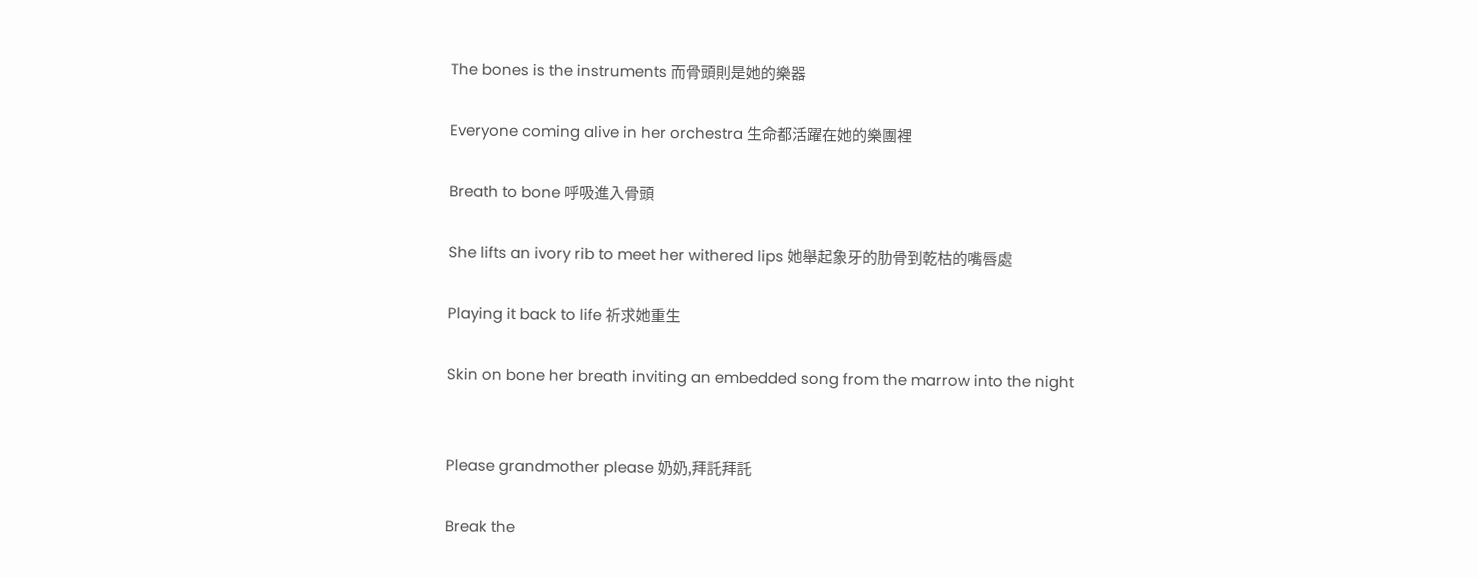The bones is the instruments 而骨頭則是她的樂器

Everyone coming alive in her orchestra 生命都活躍在她的樂團裡

Breath to bone 呼吸進入骨頭

She lifts an ivory rib to meet her withered lips 她舉起象牙的肋骨到乾枯的嘴唇處

Playing it back to life 祈求她重生

Skin on bone her breath inviting an embedded song from the marrow into the night


Please grandmother please 奶奶,拜託拜託

Break the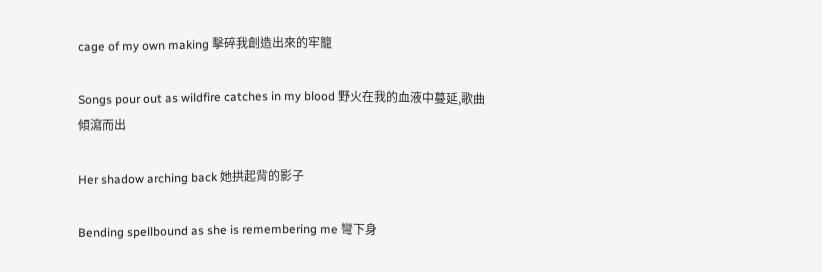cage of my own making 擊碎我創造出來的牢籠

Songs pour out as wildfire catches in my blood 野火在我的血液中蔓延,歌曲傾瀉而出

Her shadow arching back 她拱起背的影子

Bending spellbound as she is remembering me 彎下身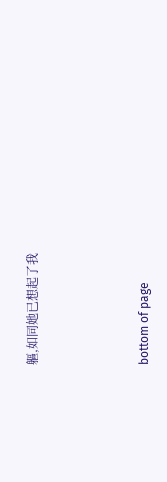軀,如同她已想起了我



bottom of page